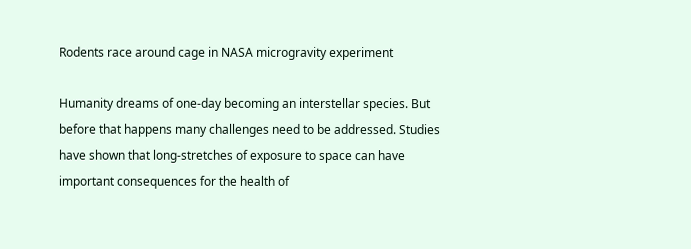Rodents race around cage in NASA microgravity experiment

Humanity dreams of one-day becoming an interstellar species. But before that happens many challenges need to be addressed. Studies have shown that long-stretches of exposure to space can have important consequences for the health of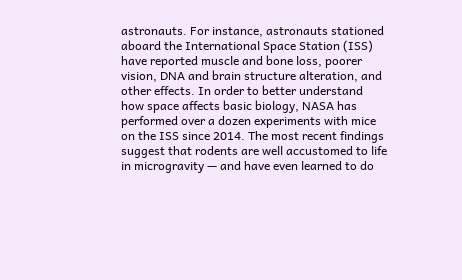astronauts. For instance, astronauts stationed aboard the International Space Station (ISS) have reported muscle and bone loss, poorer vision, DNA and brain structure alteration, and other effects. In order to better understand how space affects basic biology, NASA has performed over a dozen experiments with mice on the ISS since 2014. The most recent findings suggest that rodents are well accustomed to life in microgravity — and have even learned to do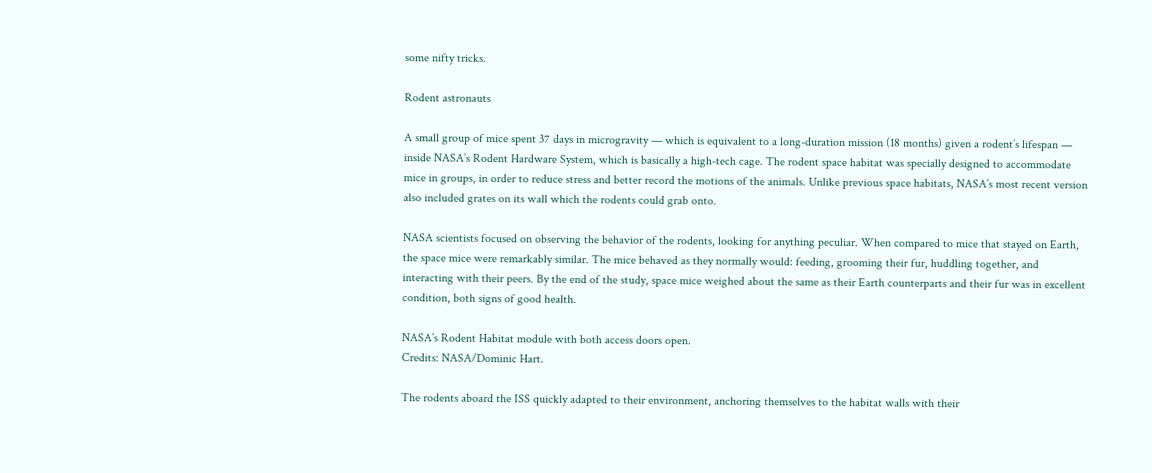some nifty tricks.

Rodent astronauts

A small group of mice spent 37 days in microgravity — which is equivalent to a long-duration mission (18 months) given a rodent’s lifespan — inside NASA’s Rodent Hardware System, which is basically a high-tech cage. The rodent space habitat was specially designed to accommodate mice in groups, in order to reduce stress and better record the motions of the animals. Unlike previous space habitats, NASA’s most recent version also included grates on its wall which the rodents could grab onto.

NASA scientists focused on observing the behavior of the rodents, looking for anything peculiar. When compared to mice that stayed on Earth, the space mice were remarkably similar. The mice behaved as they normally would: feeding, grooming their fur, huddling together, and interacting with their peers. By the end of the study, space mice weighed about the same as their Earth counterparts and their fur was in excellent condition, both signs of good health.

NASA’s Rodent Habitat module with both access doors open.
Credits: NASA/Dominic Hart.

The rodents aboard the ISS quickly adapted to their environment, anchoring themselves to the habitat walls with their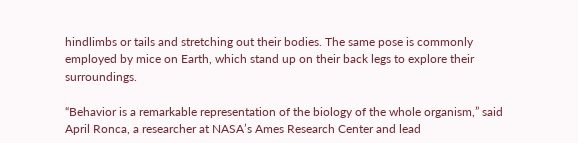hindlimbs or tails and stretching out their bodies. The same pose is commonly employed by mice on Earth, which stand up on their back legs to explore their surroundings.

“Behavior is a remarkable representation of the biology of the whole organism,” said April Ronca, a researcher at NASA’s Ames Research Center and lead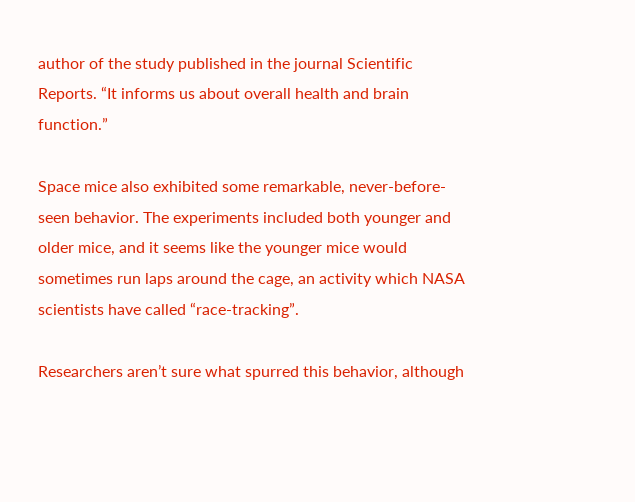author of the study published in the journal Scientific Reports. “It informs us about overall health and brain function.”

Space mice also exhibited some remarkable, never-before-seen behavior. The experiments included both younger and older mice, and it seems like the younger mice would sometimes run laps around the cage, an activity which NASA scientists have called “race-tracking”.

Researchers aren’t sure what spurred this behavior, although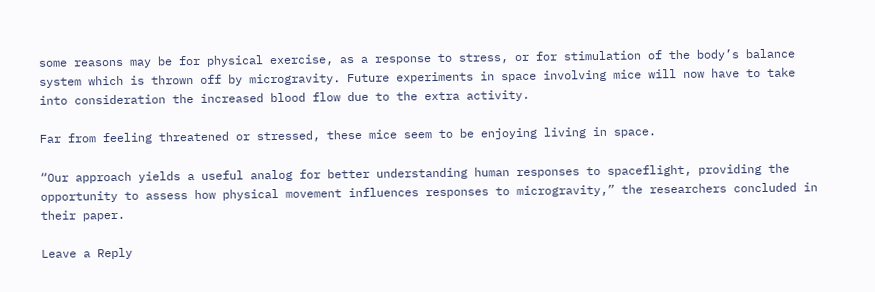some reasons may be for physical exercise, as a response to stress, or for stimulation of the body’s balance system which is thrown off by microgravity. Future experiments in space involving mice will now have to take into consideration the increased blood flow due to the extra activity.

Far from feeling threatened or stressed, these mice seem to be enjoying living in space.

“Our approach yields a useful analog for better understanding human responses to spaceflight, providing the opportunity to assess how physical movement influences responses to microgravity,” the researchers concluded in their paper.

Leave a Reply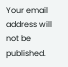Your email address will not be published.